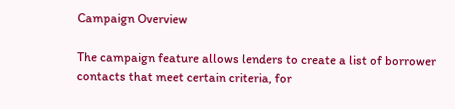Campaign Overview

The campaign feature allows lenders to create a list of borrower contacts that meet certain criteria, for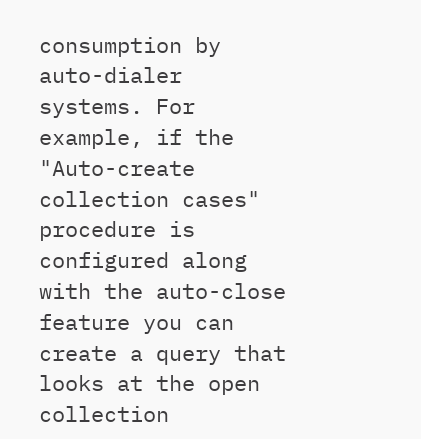consumption by auto-dialer systems. For example, if the "Auto-create collection cases" procedure is configured along with the auto-close feature you can create a query that looks at the open collection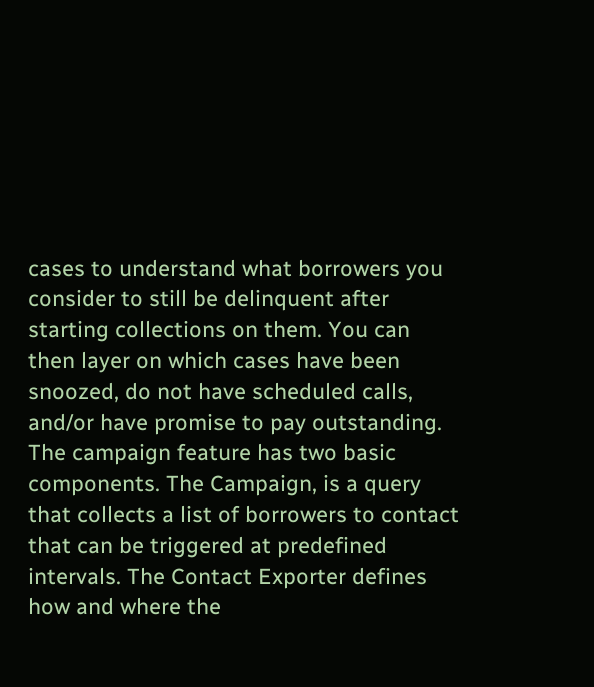cases to understand what borrowers you consider to still be delinquent after starting collections on them. You can then layer on which cases have been snoozed, do not have scheduled calls, and/or have promise to pay outstanding. The campaign feature has two basic components. The Campaign, is a query that collects a list of borrowers to contact that can be triggered at predefined intervals. The Contact Exporter defines how and where the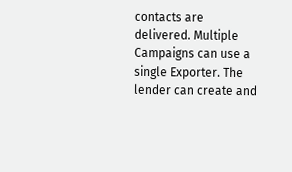contacts are delivered. Multiple Campaigns can use a single Exporter. The lender can create and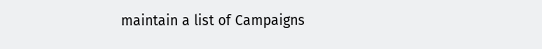maintain a list of Campaigns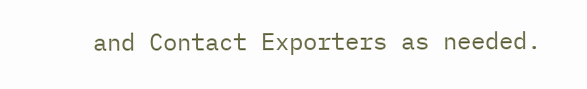and Contact Exporters as needed.